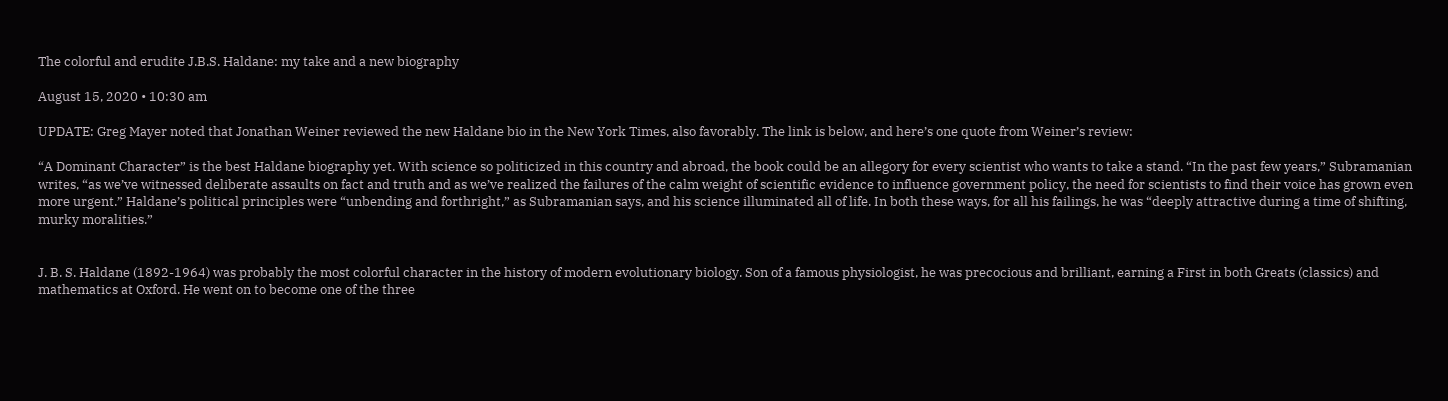The colorful and erudite J.B.S. Haldane: my take and a new biography

August 15, 2020 • 10:30 am

UPDATE: Greg Mayer noted that Jonathan Weiner reviewed the new Haldane bio in the New York Times, also favorably. The link is below, and here’s one quote from Weiner’s review:

“A Dominant Character” is the best Haldane biography yet. With science so politicized in this country and abroad, the book could be an allegory for every scientist who wants to take a stand. “In the past few years,” Subramanian writes, “as we’ve witnessed deliberate assaults on fact and truth and as we’ve realized the failures of the calm weight of scientific evidence to influence government policy, the need for scientists to find their voice has grown even more urgent.” Haldane’s political principles were “unbending and forthright,” as Subramanian says, and his science illuminated all of life. In both these ways, for all his failings, he was “deeply attractive during a time of shifting, murky moralities.”


J. B. S. Haldane (1892-1964) was probably the most colorful character in the history of modern evolutionary biology. Son of a famous physiologist, he was precocious and brilliant, earning a First in both Greats (classics) and mathematics at Oxford. He went on to become one of the three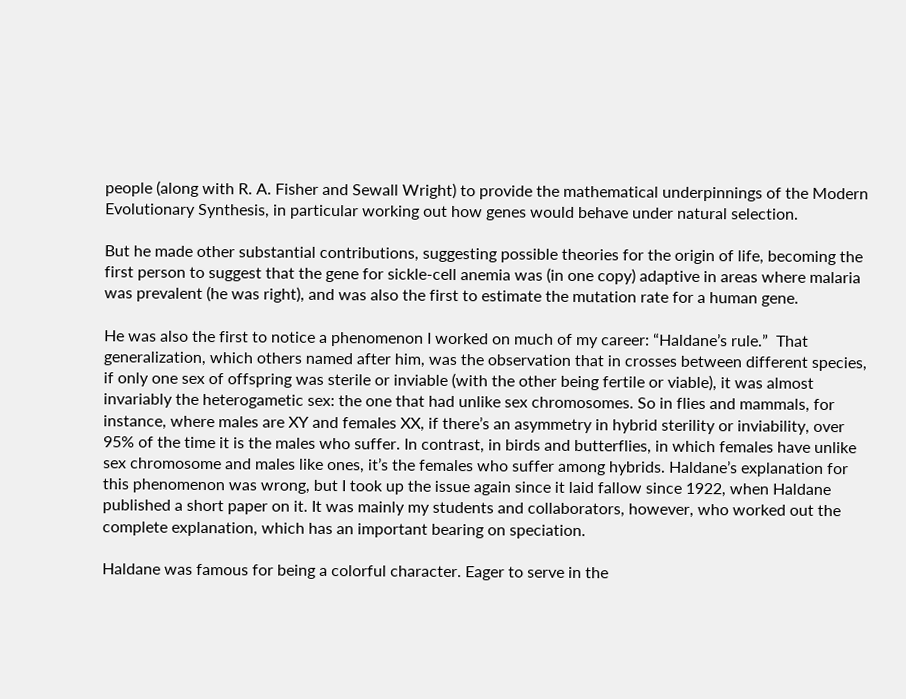people (along with R. A. Fisher and Sewall Wright) to provide the mathematical underpinnings of the Modern Evolutionary Synthesis, in particular working out how genes would behave under natural selection.

But he made other substantial contributions, suggesting possible theories for the origin of life, becoming the first person to suggest that the gene for sickle-cell anemia was (in one copy) adaptive in areas where malaria was prevalent (he was right), and was also the first to estimate the mutation rate for a human gene.

He was also the first to notice a phenomenon I worked on much of my career: “Haldane’s rule.”  That generalization, which others named after him, was the observation that in crosses between different species, if only one sex of offspring was sterile or inviable (with the other being fertile or viable), it was almost invariably the heterogametic sex: the one that had unlike sex chromosomes. So in flies and mammals, for instance, where males are XY and females XX, if there’s an asymmetry in hybrid sterility or inviability, over 95% of the time it is the males who suffer. In contrast, in birds and butterflies, in which females have unlike sex chromosome and males like ones, it’s the females who suffer among hybrids. Haldane’s explanation for this phenomenon was wrong, but I took up the issue again since it laid fallow since 1922, when Haldane published a short paper on it. It was mainly my students and collaborators, however, who worked out the complete explanation, which has an important bearing on speciation.

Haldane was famous for being a colorful character. Eager to serve in the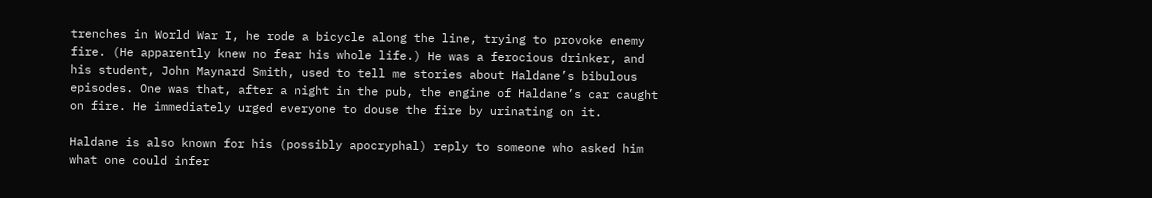trenches in World War I, he rode a bicycle along the line, trying to provoke enemy fire. (He apparently knew no fear his whole life.) He was a ferocious drinker, and his student, John Maynard Smith, used to tell me stories about Haldane’s bibulous episodes. One was that, after a night in the pub, the engine of Haldane’s car caught on fire. He immediately urged everyone to douse the fire by urinating on it.

Haldane is also known for his (possibly apocryphal) reply to someone who asked him what one could infer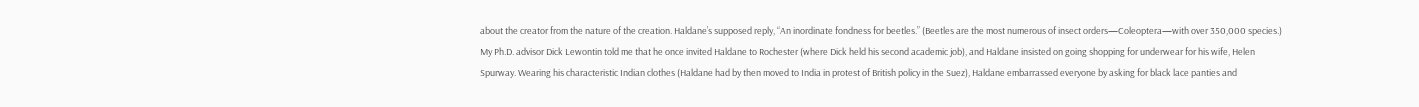about the creator from the nature of the creation. Haldane’s supposed reply, “An inordinate fondness for beetles.” (Beetles are the most numerous of insect orders—Coleoptera—with over 350,000 species.)  My Ph.D. advisor Dick Lewontin told me that he once invited Haldane to Rochester (where Dick held his second academic job), and Haldane insisted on going shopping for underwear for his wife, Helen Spurway. Wearing his characteristic Indian clothes (Haldane had by then moved to India in protest of British policy in the Suez), Haldane embarrassed everyone by asking for black lace panties and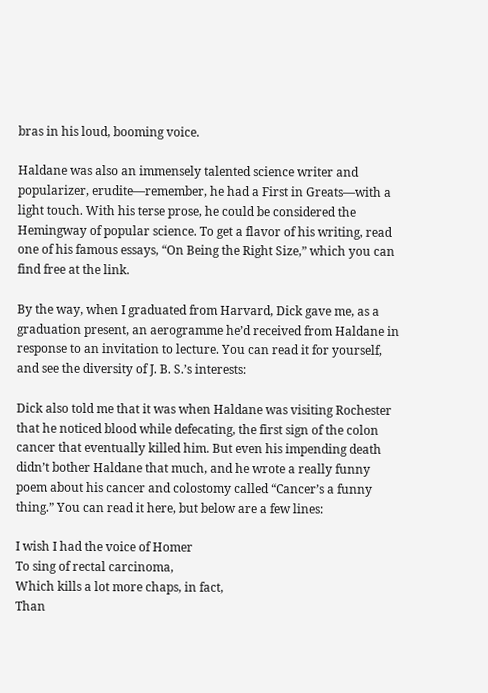bras in his loud, booming voice.

Haldane was also an immensely talented science writer and popularizer, erudite—remember, he had a First in Greats—with a light touch. With his terse prose, he could be considered the Hemingway of popular science. To get a flavor of his writing, read one of his famous essays, “On Being the Right Size,” which you can find free at the link.

By the way, when I graduated from Harvard, Dick gave me, as a graduation present, an aerogramme he’d received from Haldane in response to an invitation to lecture. You can read it for yourself, and see the diversity of J. B. S.’s interests:

Dick also told me that it was when Haldane was visiting Rochester that he noticed blood while defecating, the first sign of the colon cancer that eventually killed him. But even his impending death didn’t bother Haldane that much, and he wrote a really funny poem about his cancer and colostomy called “Cancer’s a funny thing.” You can read it here, but below are a few lines:

I wish I had the voice of Homer
To sing of rectal carcinoma,
Which kills a lot more chaps, in fact,
Than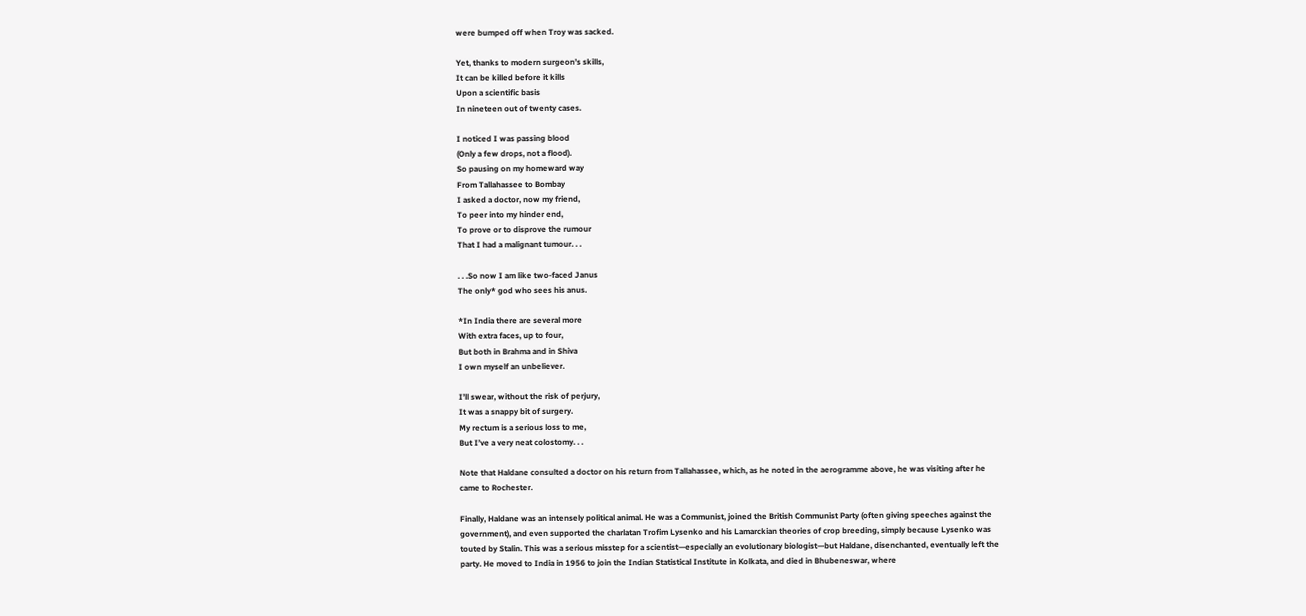were bumped off when Troy was sacked.

Yet, thanks to modern surgeon’s skills,
It can be killed before it kills
Upon a scientific basis
In nineteen out of twenty cases.

I noticed I was passing blood
(Only a few drops, not a flood).
So pausing on my homeward way
From Tallahassee to Bombay
I asked a doctor, now my friend,
To peer into my hinder end,
To prove or to disprove the rumour
That I had a malignant tumour. . .

. . .So now I am like two-faced Janus
The only* god who sees his anus.

*In India there are several more
With extra faces, up to four,
But both in Brahma and in Shiva
I own myself an unbeliever.

I’ll swear, without the risk of perjury,
It was a snappy bit of surgery.
My rectum is a serious loss to me,
But I’ve a very neat colostomy. . .

Note that Haldane consulted a doctor on his return from Tallahassee, which, as he noted in the aerogramme above, he was visiting after he came to Rochester.

Finally, Haldane was an intensely political animal. He was a Communist, joined the British Communist Party (often giving speeches against the government), and even supported the charlatan Trofim Lysenko and his Lamarckian theories of crop breeding, simply because Lysenko was touted by Stalin. This was a serious misstep for a scientist—especially an evolutionary biologist—but Haldane, disenchanted, eventually left the party. He moved to India in 1956 to join the Indian Statistical Institute in Kolkata, and died in Bhubeneswar, where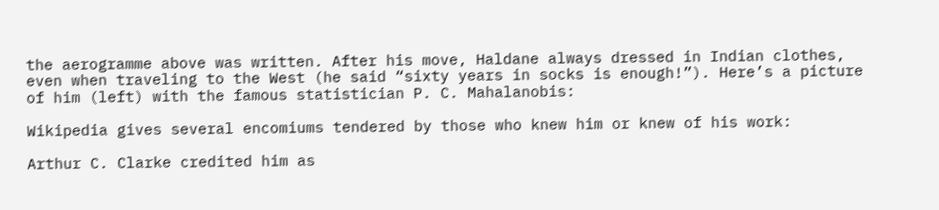the aerogramme above was written. After his move, Haldane always dressed in Indian clothes, even when traveling to the West (he said “sixty years in socks is enough!”). Here’s a picture of him (left) with the famous statistician P. C. Mahalanobis:

Wikipedia gives several encomiums tendered by those who knew him or knew of his work:

Arthur C. Clarke credited him as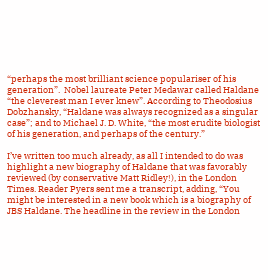“perhaps the most brilliant science populariser of his generation”.  Nobel laureate Peter Medawar called Haldane “the cleverest man I ever knew”. According to Theodosius Dobzhansky, “Haldane was always recognized as a singular case”; and to Michael J. D. White, “the most erudite biologist of his generation, and perhaps of the century.”

I’ve written too much already, as all I intended to do was highlight a new biography of Haldane that was favorably reviewed (by conservative Matt Ridley!), in the London Times. Reader Pyers sent me a transcript, adding, “You might be interested in a new book which is a biography of JBS Haldane. The headline in the review in the London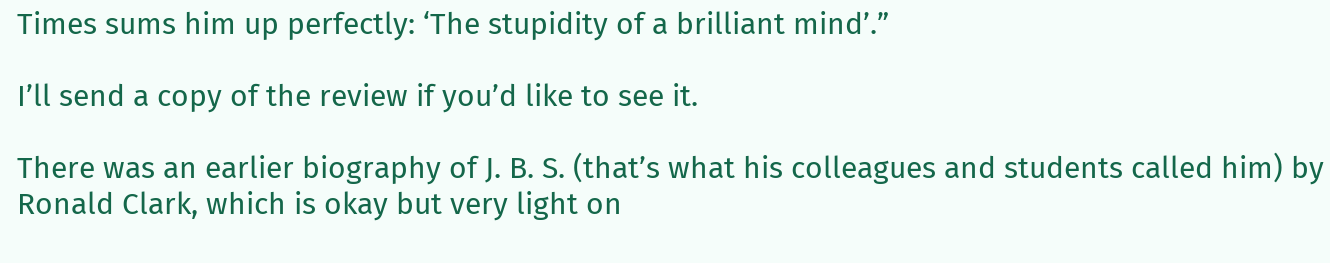Times sums him up perfectly: ‘The stupidity of a brilliant mind’.”

I’ll send a copy of the review if you’d like to see it.

There was an earlier biography of J. B. S. (that’s what his colleagues and students called him) by Ronald Clark, which is okay but very light on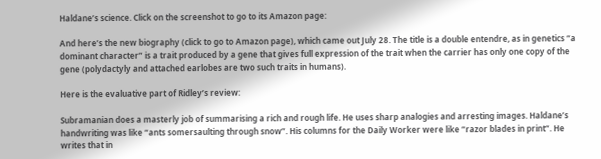Haldane’s science. Click on the screenshot to go to its Amazon page:

And here’s the new biography (click to go to Amazon page), which came out July 28. The title is a double entendre, as in genetics “a dominant character” is a trait produced by a gene that gives full expression of the trait when the carrier has only one copy of the gene (polydactyly and attached earlobes are two such traits in humans).

Here is the evaluative part of Ridley’s review:

Subramanian does a masterly job of summarising a rich and rough life. He uses sharp analogies and arresting images. Haldane’s handwriting was like “ants somersaulting through snow”. His columns for the Daily Worker were like “razor blades in print”. He writes that in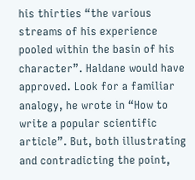his thirties “the various streams of his experience pooled within the basin of his character”. Haldane would have approved. Look for a familiar analogy, he wrote in “How to write a popular scientific article”. But, both illustrating and contradicting the point,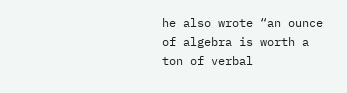he also wrote “an ounce of algebra is worth a ton of verbal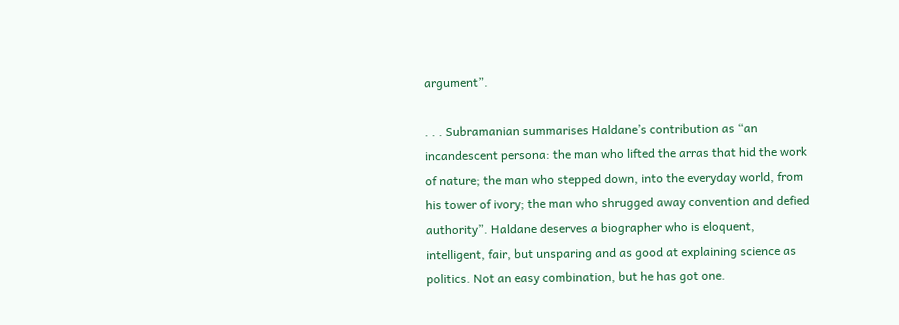argument”.

. . . Subramanian summarises Haldane’s contribution as “an incandescent persona: the man who lifted the arras that hid the work of nature; the man who stepped down, into the everyday world, from his tower of ivory; the man who shrugged away convention and defied authority”. Haldane deserves a biographer who is eloquent, intelligent, fair, but unsparing and as good at explaining science as politics. Not an easy combination, but he has got one.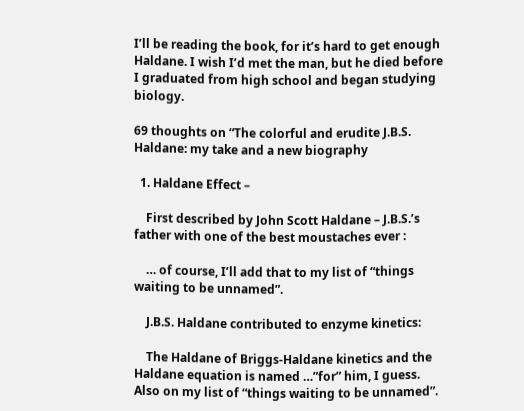I’ll be reading the book, for it’s hard to get enough Haldane. I wish I’d met the man, but he died before I graduated from high school and began studying biology.

69 thoughts on “The colorful and erudite J.B.S. Haldane: my take and a new biography

  1. Haldane Effect –

    First described by John Scott Haldane – J.B.S.’s father with one of the best moustaches ever :

    … of course, I’ll add that to my list of “things waiting to be unnamed”.

    J.B.S. Haldane contributed to enzyme kinetics:

    The Haldane of Briggs-Haldane kinetics and the Haldane equation is named …”for” him, I guess. Also on my list of “things waiting to be unnamed”.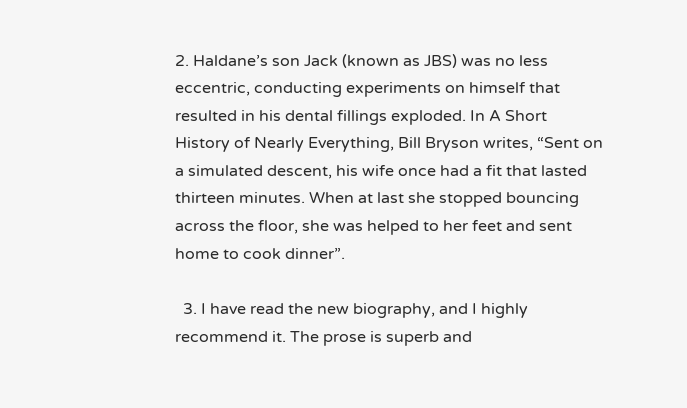2. Haldane’s son Jack (known as JBS) was no less eccentric, conducting experiments on himself that resulted in his dental fillings exploded. In A Short History of Nearly Everything, Bill Bryson writes, “Sent on a simulated descent, his wife once had a fit that lasted thirteen minutes. When at last she stopped bouncing across the floor, she was helped to her feet and sent home to cook dinner”.

  3. I have read the new biography, and I highly recommend it. The prose is superb and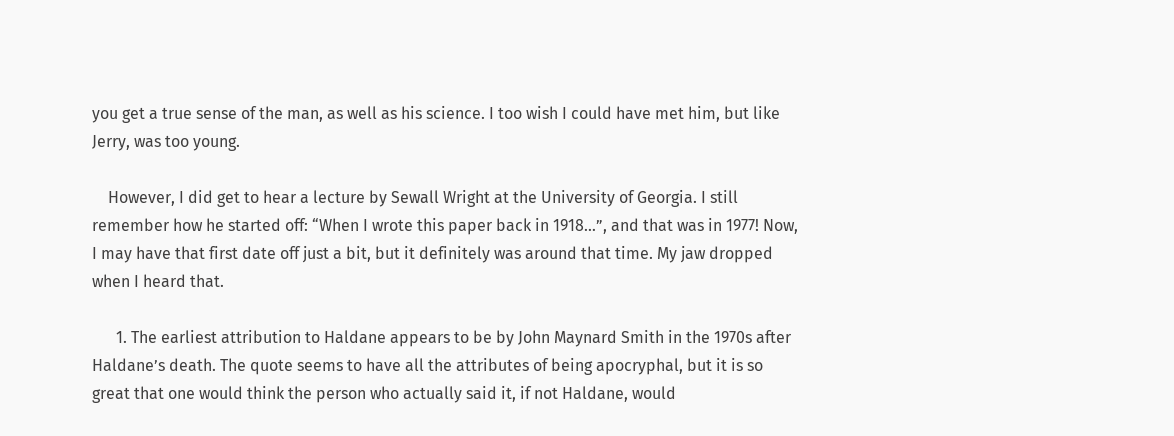you get a true sense of the man, as well as his science. I too wish I could have met him, but like Jerry, was too young.

    However, I did get to hear a lecture by Sewall Wright at the University of Georgia. I still remember how he started off: “When I wrote this paper back in 1918…”, and that was in 1977! Now, I may have that first date off just a bit, but it definitely was around that time. My jaw dropped when I heard that.

      1. The earliest attribution to Haldane appears to be by John Maynard Smith in the 1970s after Haldane’s death. The quote seems to have all the attributes of being apocryphal, but it is so great that one would think the person who actually said it, if not Haldane, would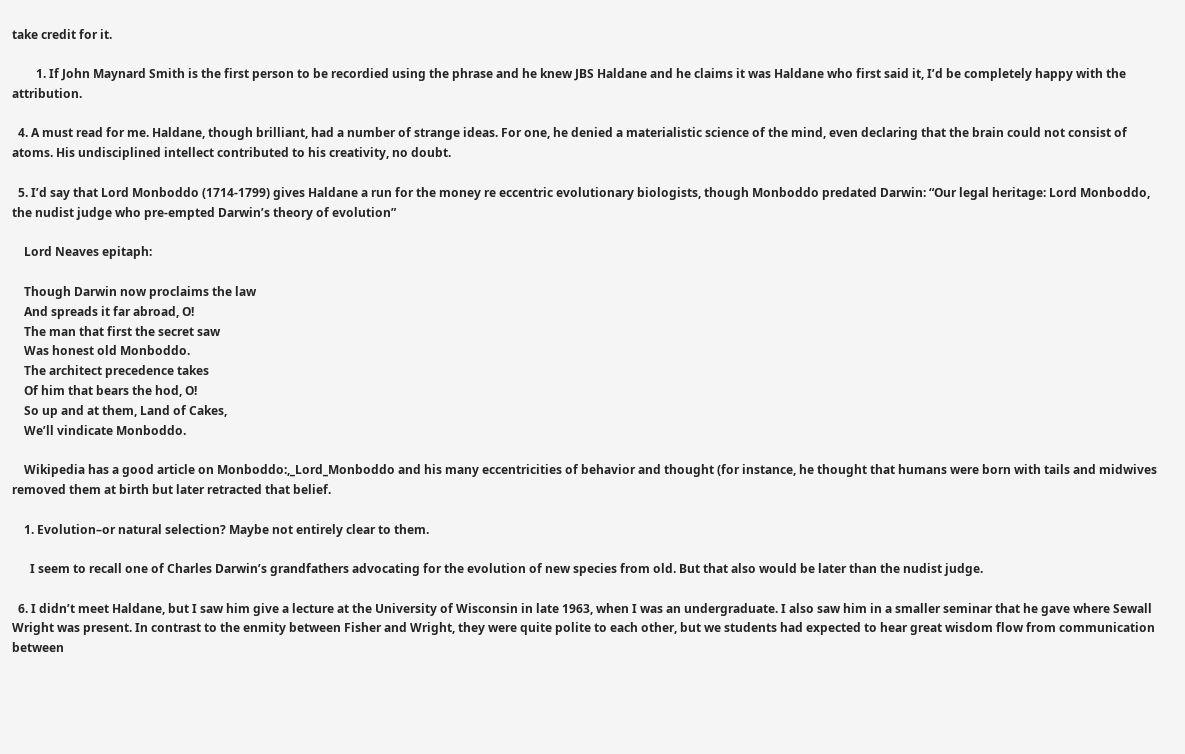take credit for it.

        1. If John Maynard Smith is the first person to be recordied using the phrase and he knew JBS Haldane and he claims it was Haldane who first said it, I’d be completely happy with the attribution.

  4. A must read for me. Haldane, though brilliant, had a number of strange ideas. For one, he denied a materialistic science of the mind, even declaring that the brain could not consist of atoms. His undisciplined intellect contributed to his creativity, no doubt.

  5. I’d say that Lord Monboddo (1714-1799) gives Haldane a run for the money re eccentric evolutionary biologists, though Monboddo predated Darwin: “Our legal heritage: Lord Monboddo, the nudist judge who pre-empted Darwin’s theory of evolution”

    Lord Neaves epitaph:

    Though Darwin now proclaims the law
    And spreads it far abroad, O!
    The man that first the secret saw
    Was honest old Monboddo.
    The architect precedence takes
    Of him that bears the hod, O!
    So up and at them, Land of Cakes,
    We’ll vindicate Monboddo.

    Wikipedia has a good article on Monboddo:,_Lord_Monboddo and his many eccentricities of behavior and thought (for instance, he thought that humans were born with tails and midwives removed them at birth but later retracted that belief.

    1. Evolution–or natural selection? Maybe not entirely clear to them.

      I seem to recall one of Charles Darwin’s grandfathers advocating for the evolution of new species from old. But that also would be later than the nudist judge.

  6. I didn’t meet Haldane, but I saw him give a lecture at the University of Wisconsin in late 1963, when I was an undergraduate. I also saw him in a smaller seminar that he gave where Sewall Wright was present. In contrast to the enmity between Fisher and Wright, they were quite polite to each other, but we students had expected to hear great wisdom flow from communication between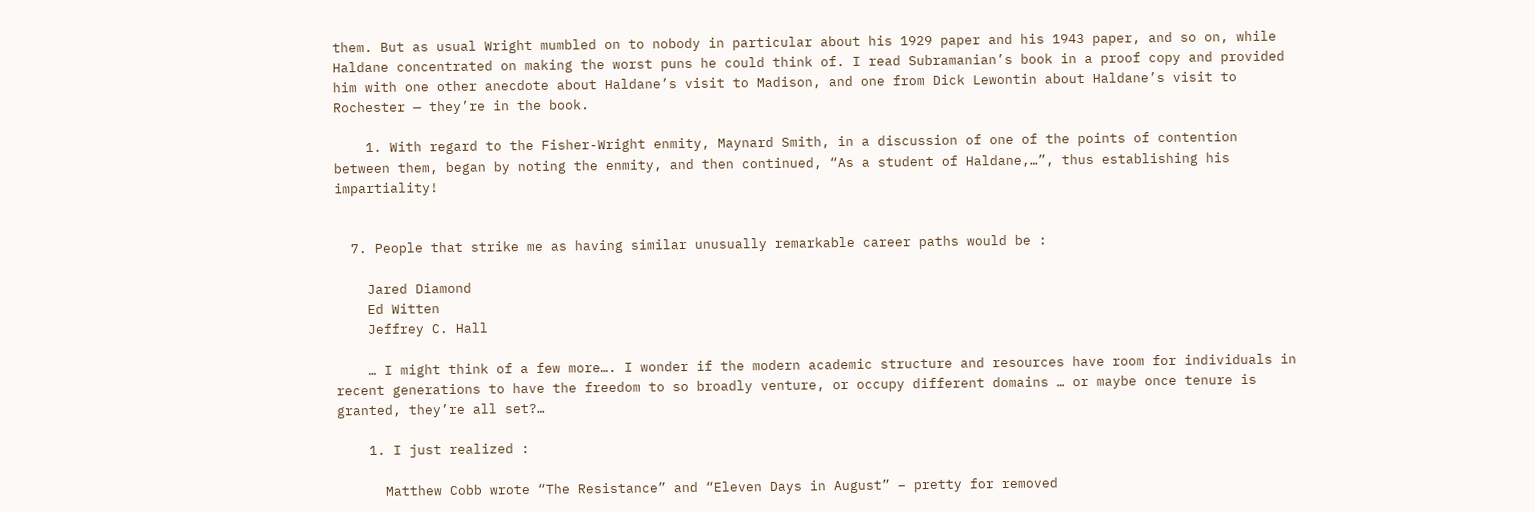them. But as usual Wright mumbled on to nobody in particular about his 1929 paper and his 1943 paper, and so on, while Haldane concentrated on making the worst puns he could think of. I read Subramanian’s book in a proof copy and provided him with one other anecdote about Haldane’s visit to Madison, and one from Dick Lewontin about Haldane’s visit to Rochester — they’re in the book.

    1. With regard to the Fisher-Wright enmity, Maynard Smith, in a discussion of one of the points of contention between them, began by noting the enmity, and then continued, “As a student of Haldane,…”, thus establishing his impartiality!


  7. People that strike me as having similar unusually remarkable career paths would be :

    Jared Diamond
    Ed Witten
    Jeffrey C. Hall

    … I might think of a few more…. I wonder if the modern academic structure and resources have room for individuals in recent generations to have the freedom to so broadly venture, or occupy different domains … or maybe once tenure is granted, they’re all set?…

    1. I just realized :

      Matthew Cobb wrote “The Resistance” and “Eleven Days in August” – pretty for removed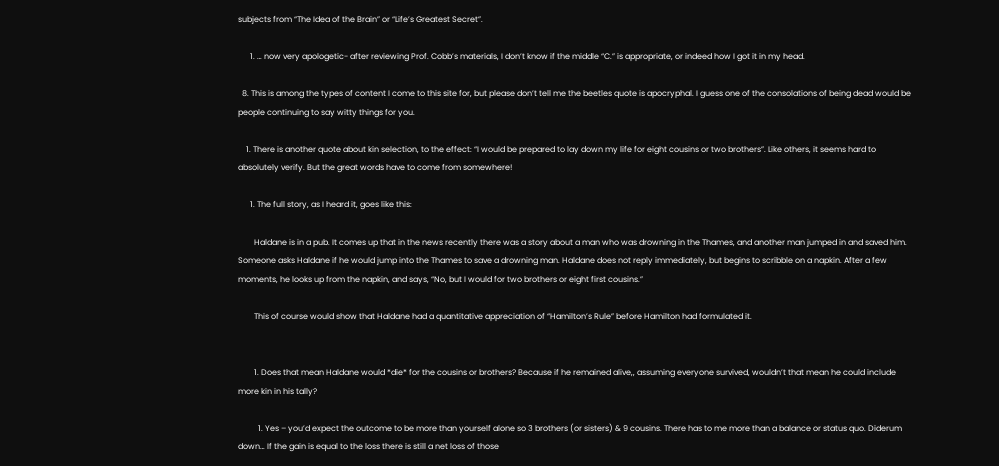subjects from “The Idea of the Brain” or “Life’s Greatest Secret”.

      1. … now very apologetic- after reviewing Prof. Cobb’s materials, I don’t know if the middle “C.” is appropriate, or indeed how I got it in my head.

  8. This is among the types of content I come to this site for, but please don’t tell me the beetles quote is apocryphal. I guess one of the consolations of being dead would be people continuing to say witty things for you.

    1. There is another quote about kin selection, to the effect: “I would be prepared to lay down my life for eight cousins or two brothers”. Like others, it seems hard to absolutely verify. But the great words have to come from somewhere!

      1. The full story, as I heard it, goes like this:

        Haldane is in a pub. It comes up that in the news recently there was a story about a man who was drowning in the Thames, and another man jumped in and saved him. Someone asks Haldane if he would jump into the Thames to save a drowning man. Haldane does not reply immediately, but begins to scribble on a napkin. After a few moments, he looks up from the napkin, and says, “No, but I would for two brothers or eight first cousins.”

        This of course would show that Haldane had a quantitative appreciation of “Hamilton’s Rule” before Hamilton had formulated it.


        1. Does that mean Haldane would *die* for the cousins or brothers? Because if he remained alive,, assuming everyone survived, wouldn’t that mean he could include more kin in his tally?

          1. Yes – you’d expect the outcome to be more than yourself alone so 3 brothers (or sisters) & 9 cousins. There has to me more than a balance or status quo. Diderum down… If the gain is equal to the loss there is still a net loss of those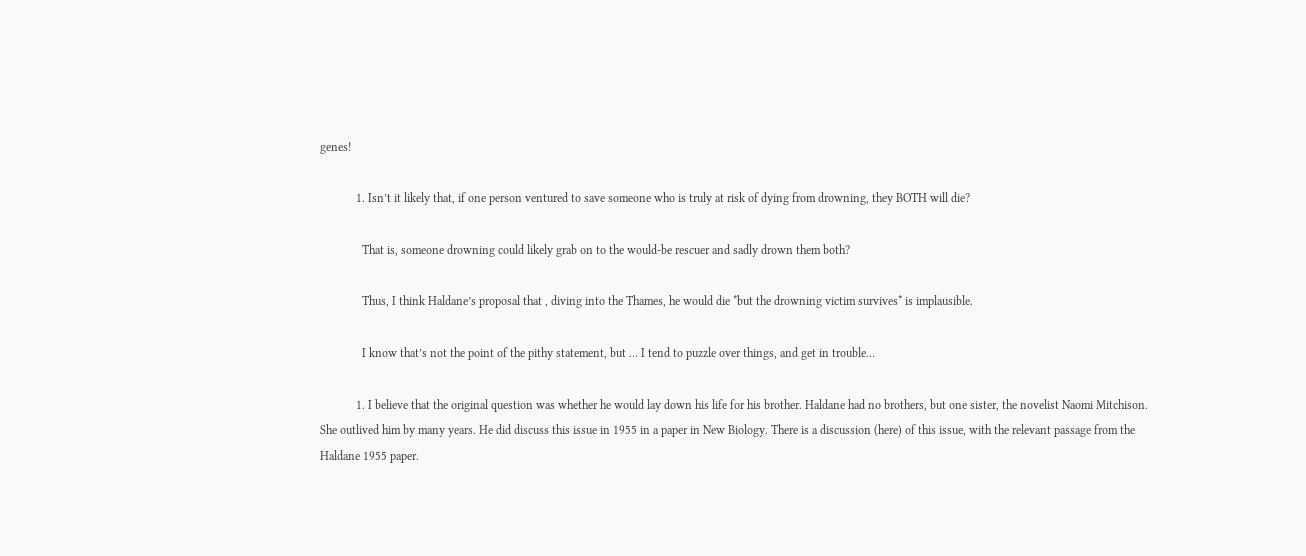genes!

            1. Isn’t it likely that, if one person ventured to save someone who is truly at risk of dying from drowning, they BOTH will die?

              That is, someone drowning could likely grab on to the would-be rescuer and sadly drown them both?

              Thus, I think Haldane’s proposal that , diving into the Thames, he would die *but the drowning victim survives* is implausible.

              I know that’s not the point of the pithy statement, but … I tend to puzzle over things, and get in trouble…

            1. I believe that the original question was whether he would lay down his life for his brother. Haldane had no brothers, but one sister, the novelist Naomi Mitchison. She outlived him by many years. He did discuss this issue in 1955 in a paper in New Biology. There is a discussion (here) of this issue, with the relevant passage from the Haldane 1955 paper.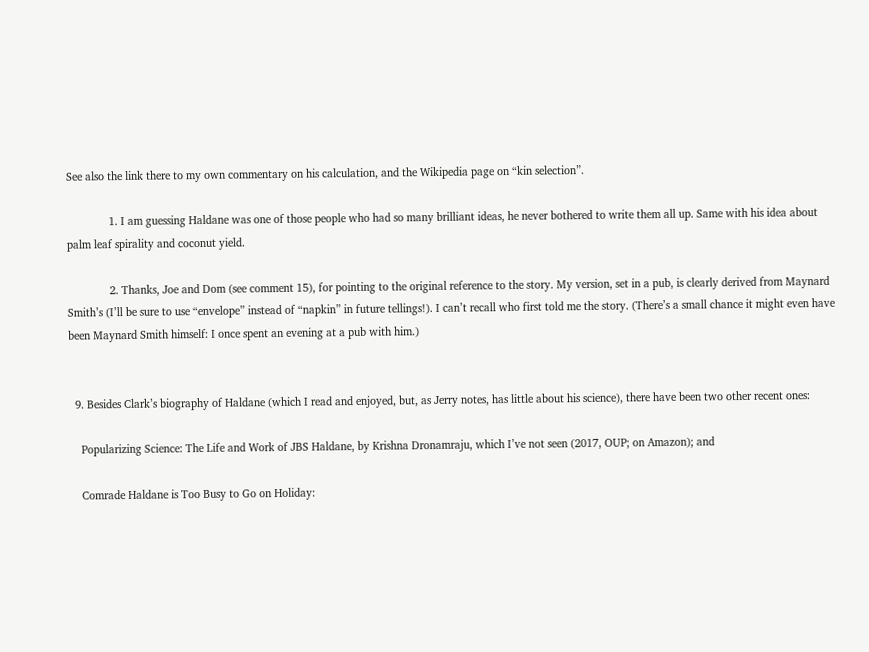See also the link there to my own commentary on his calculation, and the Wikipedia page on “kin selection”.

              1. I am guessing Haldane was one of those people who had so many brilliant ideas, he never bothered to write them all up. Same with his idea about palm leaf spirality and coconut yield.

              2. Thanks, Joe and Dom (see comment 15), for pointing to the original reference to the story. My version, set in a pub, is clearly derived from Maynard Smith’s (I’ll be sure to use “envelope” instead of “napkin” in future tellings!). I can’t recall who first told me the story. (There’s a small chance it might even have been Maynard Smith himself: I once spent an evening at a pub with him.)


  9. Besides Clark’s biography of Haldane (which I read and enjoyed, but, as Jerry notes, has little about his science), there have been two other recent ones:

    Popularizing Science: The Life and Work of JBS Haldane, by Krishna Dronamraju, which I’ve not seen (2017, OUP; on Amazon); and

    Comrade Haldane is Too Busy to Go on Holiday: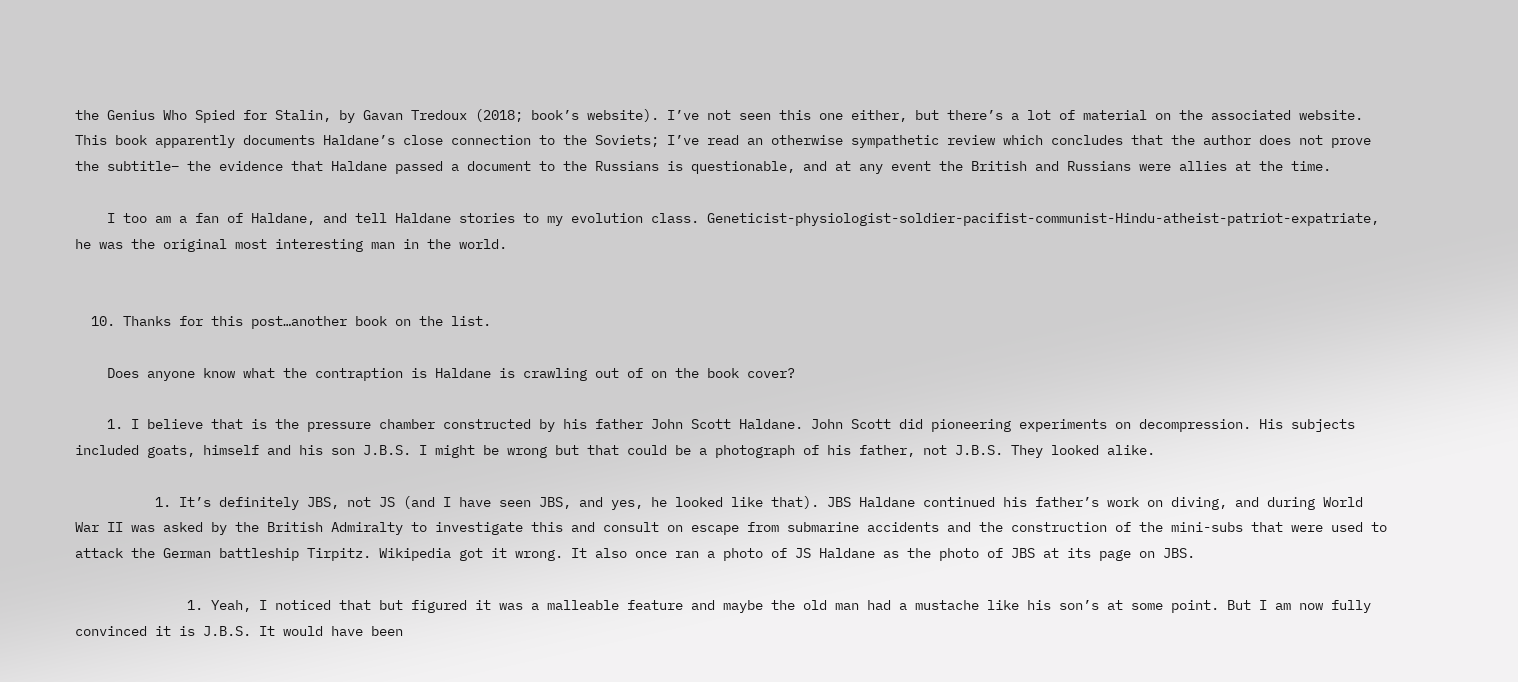the Genius Who Spied for Stalin, by Gavan Tredoux (2018; book’s website). I’ve not seen this one either, but there’s a lot of material on the associated website. This book apparently documents Haldane’s close connection to the Soviets; I’ve read an otherwise sympathetic review which concludes that the author does not prove the subtitle– the evidence that Haldane passed a document to the Russians is questionable, and at any event the British and Russians were allies at the time.

    I too am a fan of Haldane, and tell Haldane stories to my evolution class. Geneticist-physiologist-soldier-pacifist-communist-Hindu-atheist-patriot-expatriate, he was the original most interesting man in the world.


  10. Thanks for this post…another book on the list.

    Does anyone know what the contraption is Haldane is crawling out of on the book cover?

    1. I believe that is the pressure chamber constructed by his father John Scott Haldane. John Scott did pioneering experiments on decompression. His subjects included goats, himself and his son J.B.S. I might be wrong but that could be a photograph of his father, not J.B.S. They looked alike.

          1. It’s definitely JBS, not JS (and I have seen JBS, and yes, he looked like that). JBS Haldane continued his father’s work on diving, and during World War II was asked by the British Admiralty to investigate this and consult on escape from submarine accidents and the construction of the mini-subs that were used to attack the German battleship Tirpitz. Wikipedia got it wrong. It also once ran a photo of JS Haldane as the photo of JBS at its page on JBS.

              1. Yeah, I noticed that but figured it was a malleable feature and maybe the old man had a mustache like his son’s at some point. But I am now fully convinced it is J.B.S. It would have been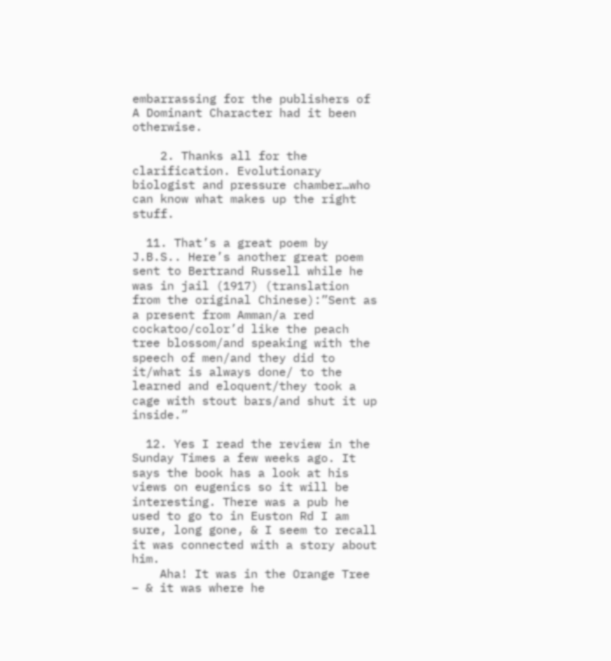embarrassing for the publishers of A Dominant Character had it been otherwise.

    2. Thanks all for the clarification. Evolutionary biologist and pressure chamber…who can know what makes up the right stuff.

  11. That’s a great poem by J.B.S.. Here’s another great poem sent to Bertrand Russell while he was in jail (1917) (translation from the original Chinese):”Sent as a present from Amman/a red cockatoo/color’d like the peach tree blossom/and speaking with the speech of men/and they did to it/what is always done/ to the learned and eloquent/they took a cage with stout bars/and shut it up inside.”

  12. Yes I read the review in the Sunday Times a few weeks ago. It says the book has a look at his views on eugenics so it will be interesting. There was a pub he used to go to in Euston Rd I am sure, long gone, & I seem to recall it was connected with a story about him.
    Aha! It was in the Orange Tree – & it was where he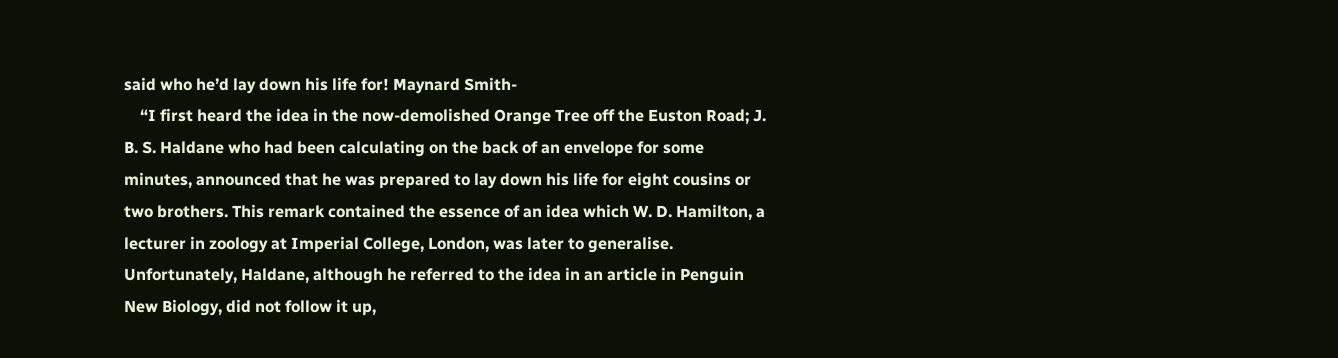said who he’d lay down his life for! Maynard Smith-
    “I first heard the idea in the now-demolished Orange Tree off the Euston Road; J. B. S. Haldane who had been calculating on the back of an envelope for some minutes, announced that he was prepared to lay down his life for eight cousins or two brothers. This remark contained the essence of an idea which W. D. Hamilton, a lecturer in zoology at Imperial College, London, was later to generalise. Unfortunately, Haldane, although he referred to the idea in an article in Penguin New Biology, did not follow it up,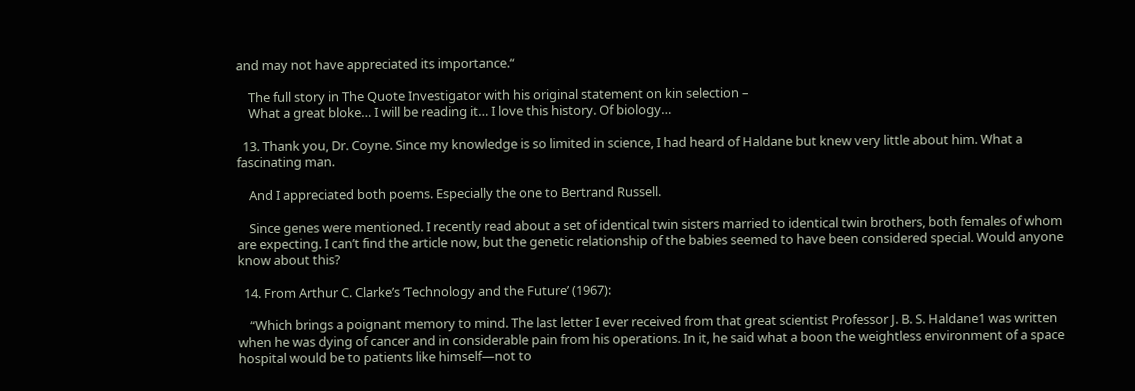and may not have appreciated its importance.“

    The full story in The Quote Investigator with his original statement on kin selection –
    What a great bloke… I will be reading it… I love this history. Of biology…

  13. Thank you, Dr. Coyne. Since my knowledge is so limited in science, I had heard of Haldane but knew very little about him. What a fascinating man.

    And I appreciated both poems. Especially the one to Bertrand Russell.

    Since genes were mentioned. I recently read about a set of identical twin sisters married to identical twin brothers, both females of whom are expecting. I can’t find the article now, but the genetic relationship of the babies seemed to have been considered special. Would anyone know about this?

  14. From Arthur C. Clarke’s ‘Technology and the Future’ (1967):

    “Which brings a poignant memory to mind. The last letter I ever received from that great scientist Professor J. B. S. Haldane1 was written when he was dying of cancer and in considerable pain from his operations. In it, he said what a boon the weightless environment of a space hospital would be to patients like himself—not to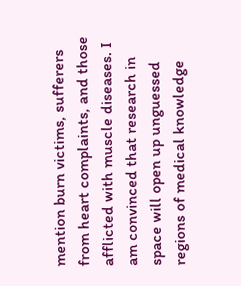mention burn victims, sufferers from heart complaints, and those afflicted with muscle diseases. I am convinced that research in space will open up unguessed regions of medical knowledge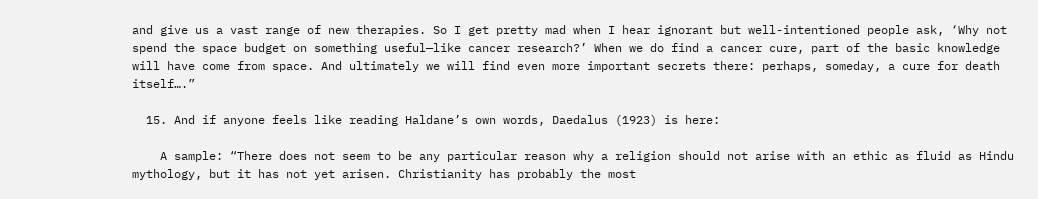and give us a vast range of new therapies. So I get pretty mad when I hear ignorant but well-intentioned people ask, ‘Why not spend the space budget on something useful—like cancer research?’ When we do find a cancer cure, part of the basic knowledge will have come from space. And ultimately we will find even more important secrets there: perhaps, someday, a cure for death itself….”

  15. And if anyone feels like reading Haldane’s own words, Daedalus (1923) is here:

    A sample: “There does not seem to be any particular reason why a religion should not arise with an ethic as fluid as Hindu mythology, but it has not yet arisen. Christianity has probably the most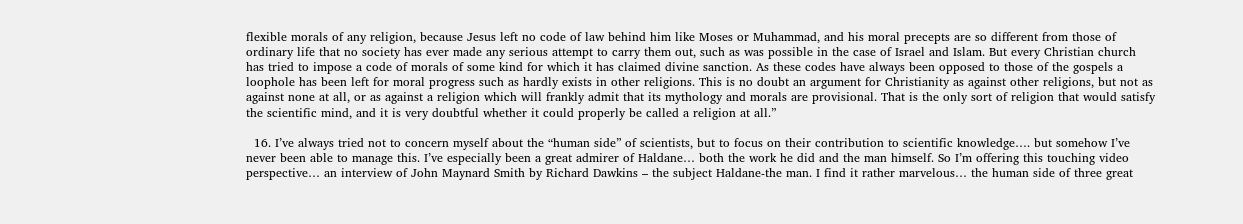flexible morals of any religion, because Jesus left no code of law behind him like Moses or Muhammad, and his moral precepts are so different from those of ordinary life that no society has ever made any serious attempt to carry them out, such as was possible in the case of Israel and Islam. But every Christian church has tried to impose a code of morals of some kind for which it has claimed divine sanction. As these codes have always been opposed to those of the gospels a loophole has been left for moral progress such as hardly exists in other religions. This is no doubt an argument for Christianity as against other religions, but not as against none at all, or as against a religion which will frankly admit that its mythology and morals are provisional. That is the only sort of religion that would satisfy the scientific mind, and it is very doubtful whether it could properly be called a religion at all.”

  16. I’ve always tried not to concern myself about the “human side” of scientists, but to focus on their contribution to scientific knowledge…. but somehow I’ve never been able to manage this. I’ve especially been a great admirer of Haldane… both the work he did and the man himself. So I’m offering this touching video perspective… an interview of John Maynard Smith by Richard Dawkins – the subject Haldane-the man. I find it rather marvelous… the human side of three great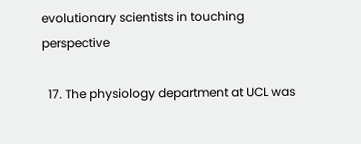evolutionary scientists in touching perspective

  17. The physiology department at UCL was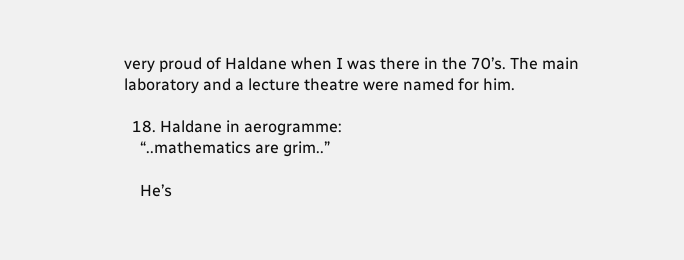very proud of Haldane when I was there in the 70’s. The main laboratory and a lecture theatre were named for him.

  18. Haldane in aerogramme:
    “..mathematics are grim..”

    He’s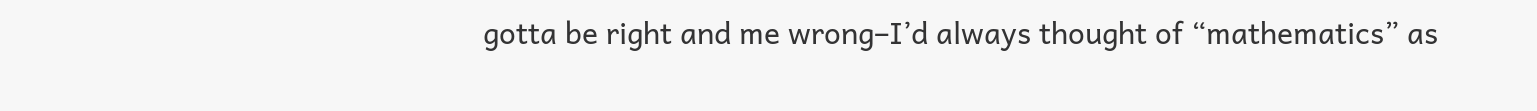gotta be right and me wrong–I’d always thought of “mathematics” as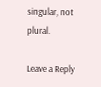singular, not plural.

Leave a Reply